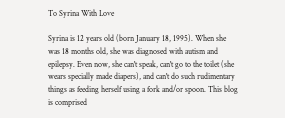To Syrina With Love

Syrina is 12 years old (born January 18, 1995). When she was 18 months old, she was diagnosed with autism and epilepsy. Even now, she can't speak, can't go to the toilet (she wears specially made diapers), and can't do such rudimentary things as feeding herself using a fork and/or spoon. This blog is comprised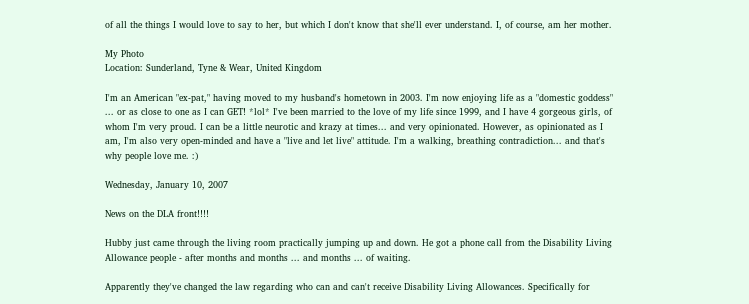of all the things I would love to say to her, but which I don't know that she'll ever understand. I, of course, am her mother.

My Photo
Location: Sunderland, Tyne & Wear, United Kingdom

I'm an American "ex-pat," having moved to my husband's hometown in 2003. I'm now enjoying life as a "domestic goddess" ... or as close to one as I can GET! *lol* I've been married to the love of my life since 1999, and I have 4 gorgeous girls, of whom I'm very proud. I can be a little neurotic and krazy at times... and very opinionated. However, as opinionated as I am, I'm also very open-minded and have a "live and let live" attitude. I'm a walking, breathing contradiction... and that's why people love me. :)

Wednesday, January 10, 2007

News on the DLA front!!!!

Hubby just came through the living room practically jumping up and down. He got a phone call from the Disability Living Allowance people - after months and months ... and months ... of waiting.

Apparently they've changed the law regarding who can and can't receive Disability Living Allowances. Specifically for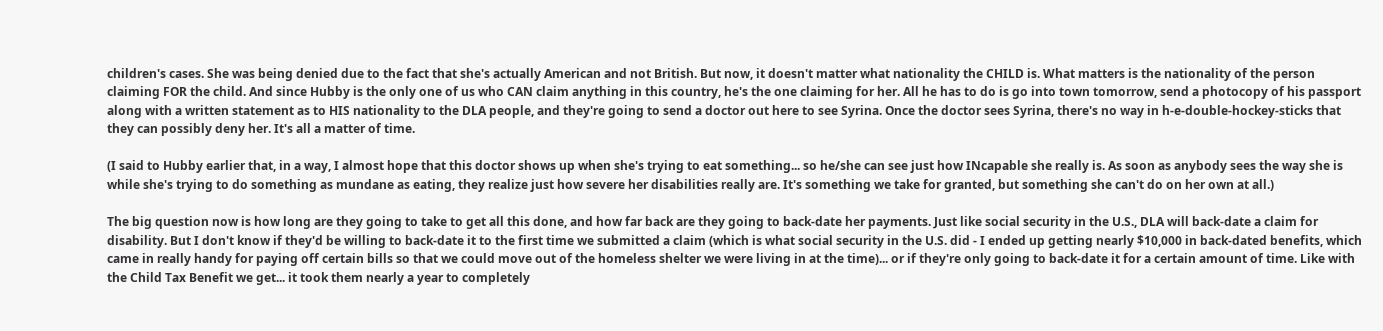children's cases. She was being denied due to the fact that she's actually American and not British. But now, it doesn't matter what nationality the CHILD is. What matters is the nationality of the person claiming FOR the child. And since Hubby is the only one of us who CAN claim anything in this country, he's the one claiming for her. All he has to do is go into town tomorrow, send a photocopy of his passport along with a written statement as to HIS nationality to the DLA people, and they're going to send a doctor out here to see Syrina. Once the doctor sees Syrina, there's no way in h-e-double-hockey-sticks that they can possibly deny her. It's all a matter of time.

(I said to Hubby earlier that, in a way, I almost hope that this doctor shows up when she's trying to eat something... so he/she can see just how INcapable she really is. As soon as anybody sees the way she is while she's trying to do something as mundane as eating, they realize just how severe her disabilities really are. It's something we take for granted, but something she can't do on her own at all.)

The big question now is how long are they going to take to get all this done, and how far back are they going to back-date her payments. Just like social security in the U.S., DLA will back-date a claim for disability. But I don't know if they'd be willing to back-date it to the first time we submitted a claim (which is what social security in the U.S. did - I ended up getting nearly $10,000 in back-dated benefits, which came in really handy for paying off certain bills so that we could move out of the homeless shelter we were living in at the time)... or if they're only going to back-date it for a certain amount of time. Like with the Child Tax Benefit we get... it took them nearly a year to completely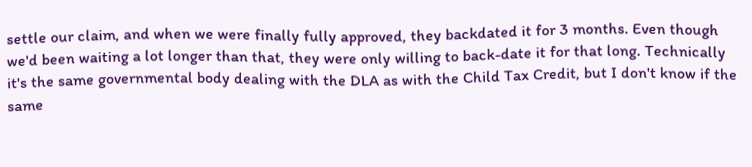settle our claim, and when we were finally fully approved, they backdated it for 3 months. Even though we'd been waiting a lot longer than that, they were only willing to back-date it for that long. Technically it's the same governmental body dealing with the DLA as with the Child Tax Credit, but I don't know if the same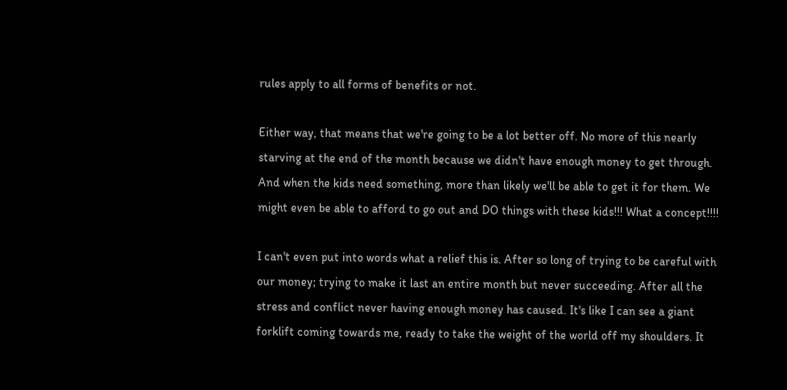rules apply to all forms of benefits or not.

Either way, that means that we're going to be a lot better off. No more of this nearly starving at the end of the month because we didn't have enough money to get through. And when the kids need something, more than likely we'll be able to get it for them. We might even be able to afford to go out and DO things with these kids!!! What a concept!!!!

I can't even put into words what a relief this is. After so long of trying to be careful with our money; trying to make it last an entire month but never succeeding. After all the stress and conflict never having enough money has caused. It's like I can see a giant forklift coming towards me, ready to take the weight of the world off my shoulders. It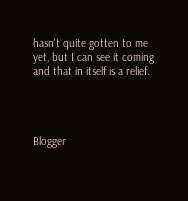hasn't quite gotten to me yet, but I can see it coming and that in itself is a relief.




Blogger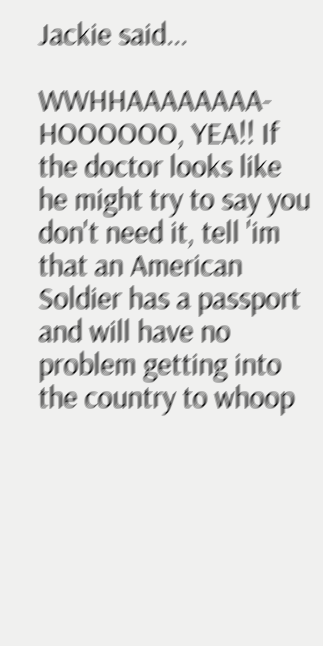Jackie said...

WWHHAAAAAAAA-HOOOOOO, YEA!! If the doctor looks like he might try to say you don't need it, tell 'im that an American Soldier has a passport and will have no problem getting into the country to whoop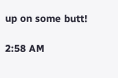up on some butt!

2:58 AM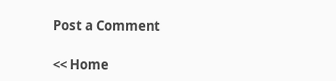Post a Comment

<< Home